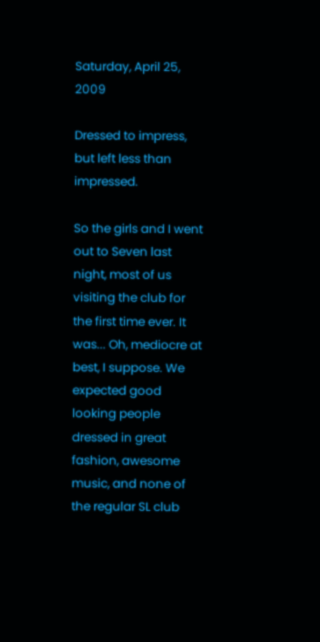Saturday, April 25, 2009

Dressed to impress, but left less than impressed.

So the girls and I went out to Seven last night, most of us visiting the club for the first time ever. It was... Oh, mediocre at best, I suppose. We expected good looking people dressed in great fashion, awesome music, and none of the regular SL club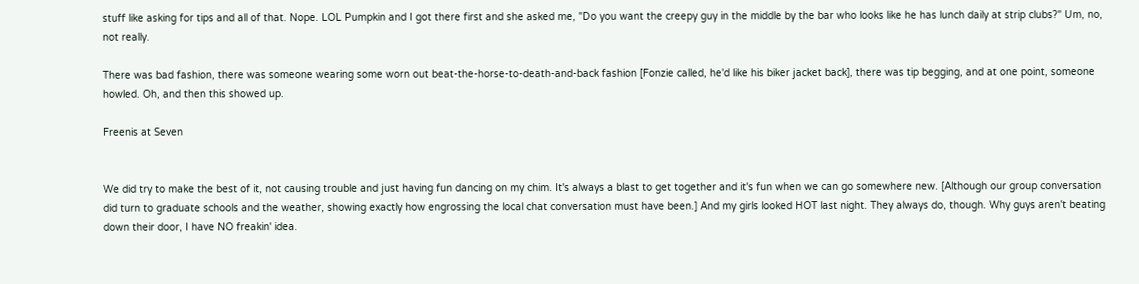stuff like asking for tips and all of that. Nope. LOL Pumpkin and I got there first and she asked me, "Do you want the creepy guy in the middle by the bar who looks like he has lunch daily at strip clubs?" Um, no, not really.

There was bad fashion, there was someone wearing some worn out beat-the-horse-to-death-and-back fashion [Fonzie called, he'd like his biker jacket back], there was tip begging, and at one point, someone howled. Oh, and then this showed up.

Freenis at Seven


We did try to make the best of it, not causing trouble and just having fun dancing on my chim. It's always a blast to get together and it's fun when we can go somewhere new. [Although our group conversation did turn to graduate schools and the weather, showing exactly how engrossing the local chat conversation must have been.] And my girls looked HOT last night. They always do, though. Why guys aren't beating down their door, I have NO freakin' idea.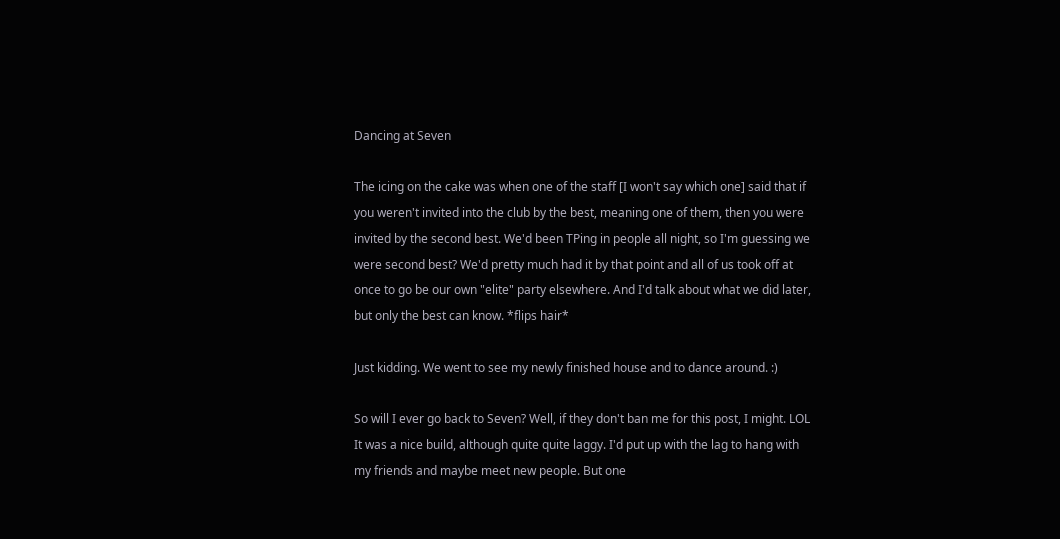Dancing at Seven

The icing on the cake was when one of the staff [I won't say which one] said that if you weren't invited into the club by the best, meaning one of them, then you were invited by the second best. We'd been TPing in people all night, so I'm guessing we were second best? We'd pretty much had it by that point and all of us took off at once to go be our own "elite" party elsewhere. And I'd talk about what we did later, but only the best can know. *flips hair*

Just kidding. We went to see my newly finished house and to dance around. :)

So will I ever go back to Seven? Well, if they don't ban me for this post, I might. LOL It was a nice build, although quite quite laggy. I'd put up with the lag to hang with my friends and maybe meet new people. But one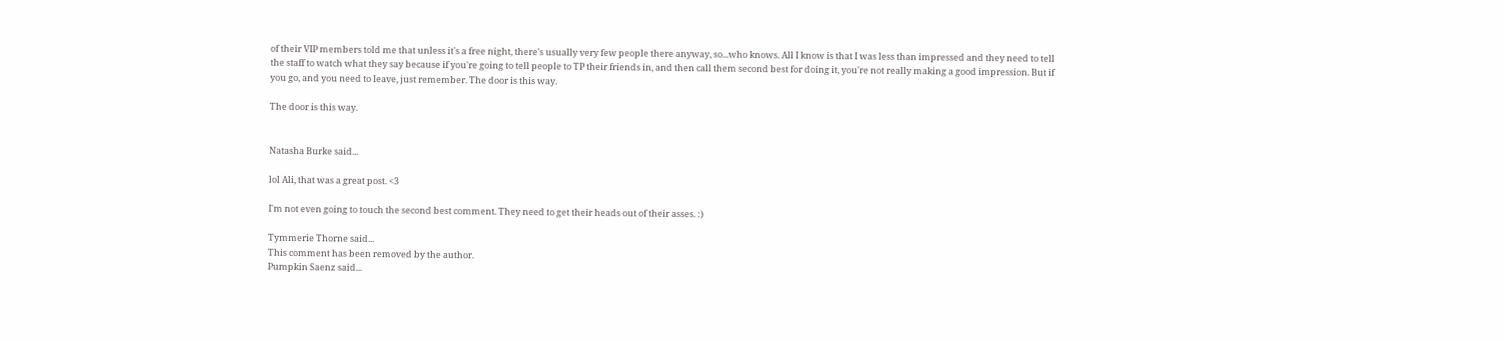of their VIP members told me that unless it's a free night, there's usually very few people there anyway, so...who knows. All I know is that I was less than impressed and they need to tell the staff to watch what they say because if you're going to tell people to TP their friends in, and then call them second best for doing it, you're not really making a good impression. But if you go, and you need to leave, just remember. The door is this way.

The door is this way.


Natasha Burke said...

lol Ali, that was a great post. <3

I'm not even going to touch the second best comment. They need to get their heads out of their asses. :)

Tymmerie Thorne said...
This comment has been removed by the author.
Pumpkin Saenz said...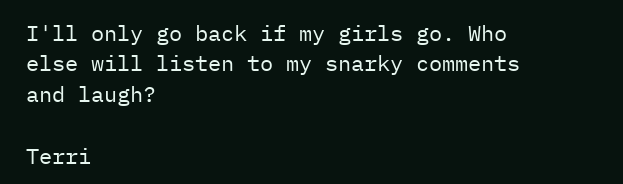I'll only go back if my girls go. Who else will listen to my snarky comments and laugh?

Terri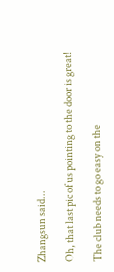Zhangsun said...

Oh, that last pic of us pointing to the door is great!

The club needs to go easy on the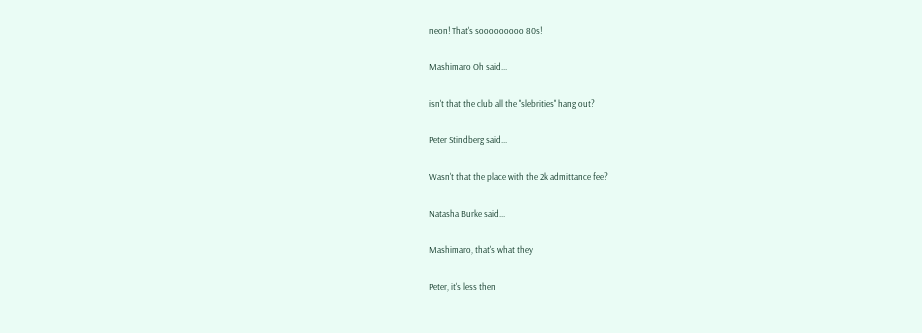neon! That's sooooooooo 80s!

Mashimaro Oh said...

isn't that the club all the ''slebrities'' hang out?

Peter Stindberg said...

Wasn't that the place with the 2k admittance fee?

Natasha Burke said...

Mashimaro, that's what they

Peter, it's less then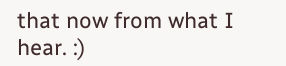that now from what I hear. :)